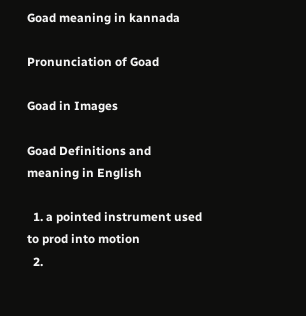Goad meaning in kannada

Pronunciation of Goad

Goad in Images

Goad Definitions and meaning in English

  1. a pointed instrument used to prod into motion
  2.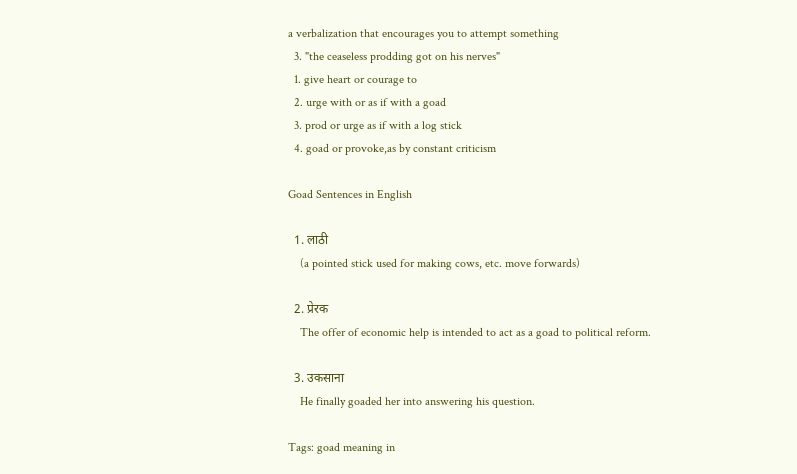a verbalization that encourages you to attempt something
  3. "the ceaseless prodding got on his nerves"
  1. give heart or courage to
  2. urge with or as if with a goad
  3. prod or urge as if with a log stick
  4. goad or provoke,as by constant criticism

Goad Sentences in English

  1. लाठी
    (a pointed stick used for making cows, etc. move forwards)

  2. प्रेरक
    The offer of economic help is intended to act as a goad to political reform.

  3. उकसाना
    He finally goaded her into answering his question.

Tags: goad meaning in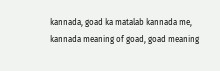kannada, goad ka matalab kannada me, kannada meaning of goad, goad meaning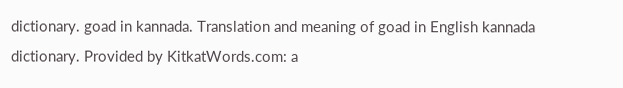dictionary. goad in kannada. Translation and meaning of goad in English kannada dictionary. Provided by KitkatWords.com: a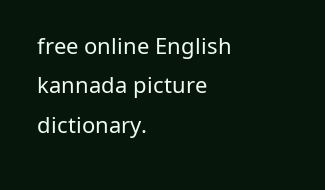free online English kannada picture dictionary.